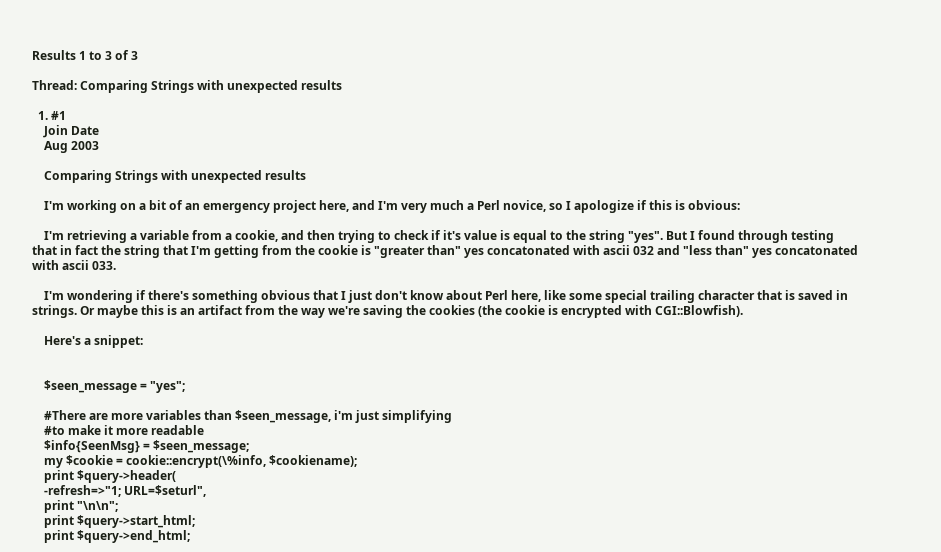Results 1 to 3 of 3

Thread: Comparing Strings with unexpected results

  1. #1
    Join Date
    Aug 2003

    Comparing Strings with unexpected results

    I'm working on a bit of an emergency project here, and I'm very much a Perl novice, so I apologize if this is obvious:

    I'm retrieving a variable from a cookie, and then trying to check if it's value is equal to the string "yes". But I found through testing that in fact the string that I'm getting from the cookie is "greater than" yes concatonated with ascii 032 and "less than" yes concatonated with ascii 033.

    I'm wondering if there's something obvious that I just don't know about Perl here, like some special trailing character that is saved in strings. Or maybe this is an artifact from the way we're saving the cookies (the cookie is encrypted with CGI::Blowfish).

    Here's a snippet:


    $seen_message = "yes";

    #There are more variables than $seen_message, i'm just simplifying
    #to make it more readable
    $info{SeenMsg} = $seen_message;
    my $cookie = cookie::encrypt(\%info, $cookiename);
    print $query->header(
    -refresh=>"1; URL=$seturl",
    print "\n\n";
    print $query->start_html;
    print $query->end_html;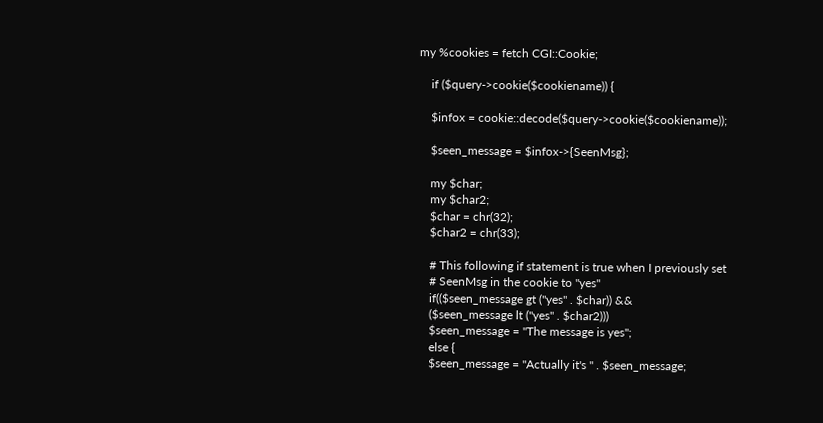my %cookies = fetch CGI::Cookie;

    if ($query->cookie($cookiename)) {

    $infox = cookie::decode($query->cookie($cookiename));

    $seen_message = $infox->{SeenMsg};

    my $char;
    my $char2;
    $char = chr(32);
    $char2 = chr(33);

    # This following if statement is true when I previously set
    # SeenMsg in the cookie to "yes"
    if(($seen_message gt ("yes" . $char)) &&
    ($seen_message lt ("yes" . $char2)))
    $seen_message = "The message is yes";
    else {
    $seen_message = "Actually it's " . $seen_message;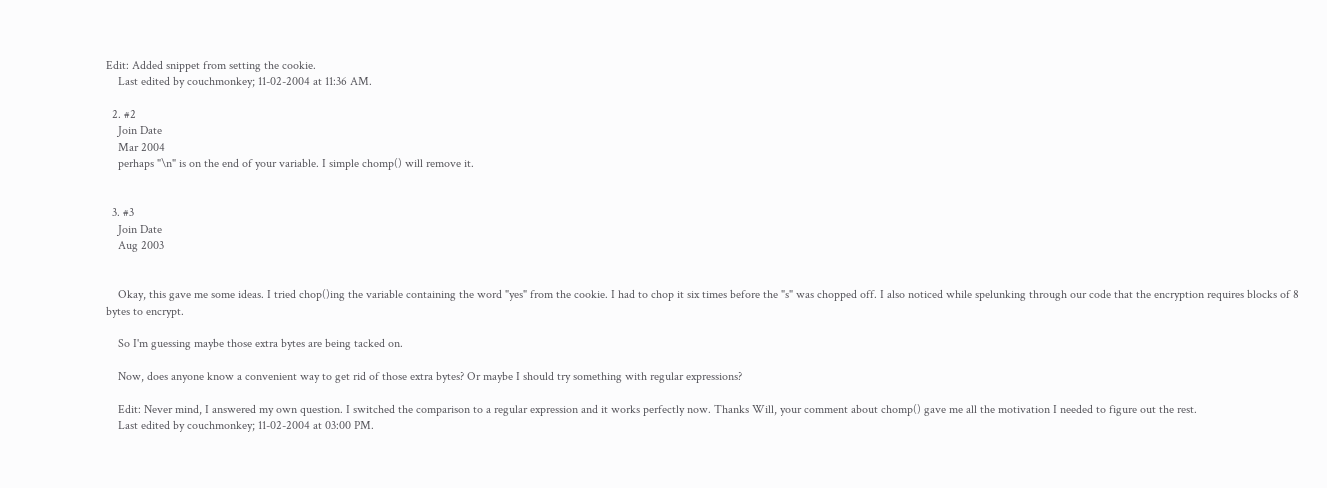Edit: Added snippet from setting the cookie.
    Last edited by couchmonkey; 11-02-2004 at 11:36 AM.

  2. #2
    Join Date
    Mar 2004
    perhaps "\n" is on the end of your variable. I simple chomp() will remove it.


  3. #3
    Join Date
    Aug 2003


    Okay, this gave me some ideas. I tried chop()ing the variable containing the word "yes" from the cookie. I had to chop it six times before the "s" was chopped off. I also noticed while spelunking through our code that the encryption requires blocks of 8 bytes to encrypt.

    So I'm guessing maybe those extra bytes are being tacked on.

    Now, does anyone know a convenient way to get rid of those extra bytes? Or maybe I should try something with regular expressions?

    Edit: Never mind, I answered my own question. I switched the comparison to a regular expression and it works perfectly now. Thanks Will, your comment about chomp() gave me all the motivation I needed to figure out the rest.
    Last edited by couchmonkey; 11-02-2004 at 03:00 PM.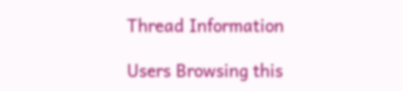Thread Information

Users Browsing this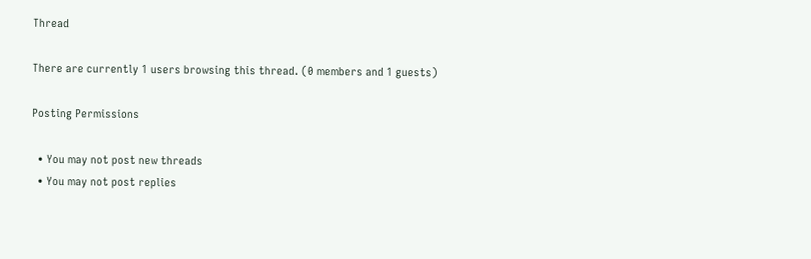Thread

There are currently 1 users browsing this thread. (0 members and 1 guests)

Posting Permissions

  • You may not post new threads
  • You may not post replies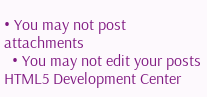• You may not post attachments
  • You may not edit your posts
HTML5 Development Center